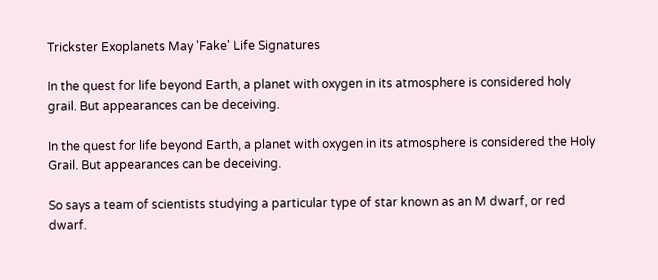Trickster Exoplanets May 'Fake' Life Signatures

In the quest for life beyond Earth, a planet with oxygen in its atmosphere is considered holy grail. But appearances can be deceiving.

In the quest for life beyond Earth, a planet with oxygen in its atmosphere is considered the Holy Grail. But appearances can be deceiving.

So says a team of scientists studying a particular type of star known as an M dwarf, or red dwarf.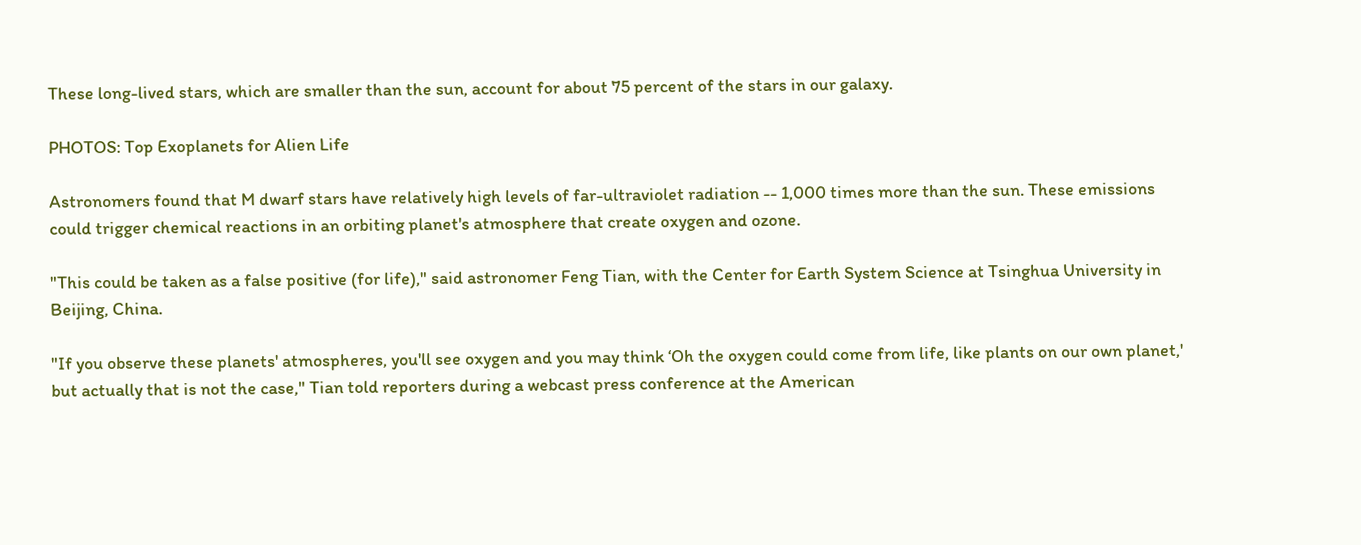These long-lived stars, which are smaller than the sun, account for about 75 percent of the stars in our galaxy.

PHOTOS: Top Exoplanets for Alien Life

Astronomers found that M dwarf stars have relatively high levels of far-ultraviolet radiation -- 1,000 times more than the sun. These emissions could trigger chemical reactions in an orbiting planet's atmosphere that create oxygen and ozone.

"This could be taken as a false positive (for life)," said astronomer Feng Tian, with the Center for Earth System Science at Tsinghua University in Beijing, China.

"If you observe these planets' atmospheres, you'll see oxygen and you may think ‘Oh the oxygen could come from life, like plants on our own planet,' but actually that is not the case," Tian told reporters during a webcast press conference at the American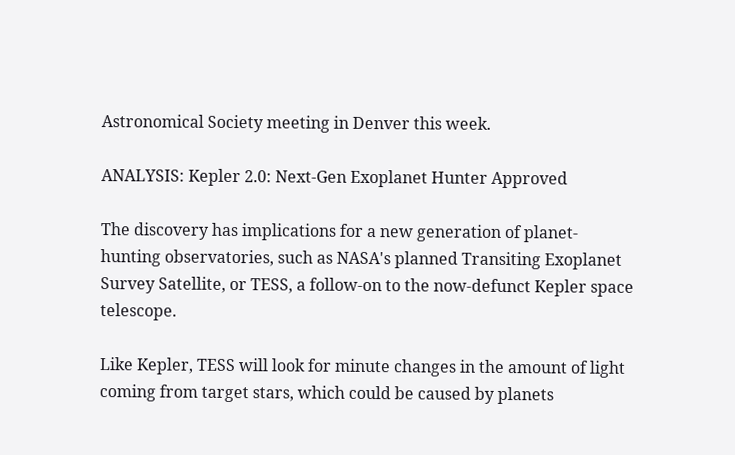Astronomical Society meeting in Denver this week.

ANALYSIS: Kepler 2.0: Next-Gen Exoplanet Hunter Approved

The discovery has implications for a new generation of planet-hunting observatories, such as NASA's planned Transiting Exoplanet Survey Satellite, or TESS, a follow-on to the now-defunct Kepler space telescope.

Like Kepler, TESS will look for minute changes in the amount of light coming from target stars, which could be caused by planets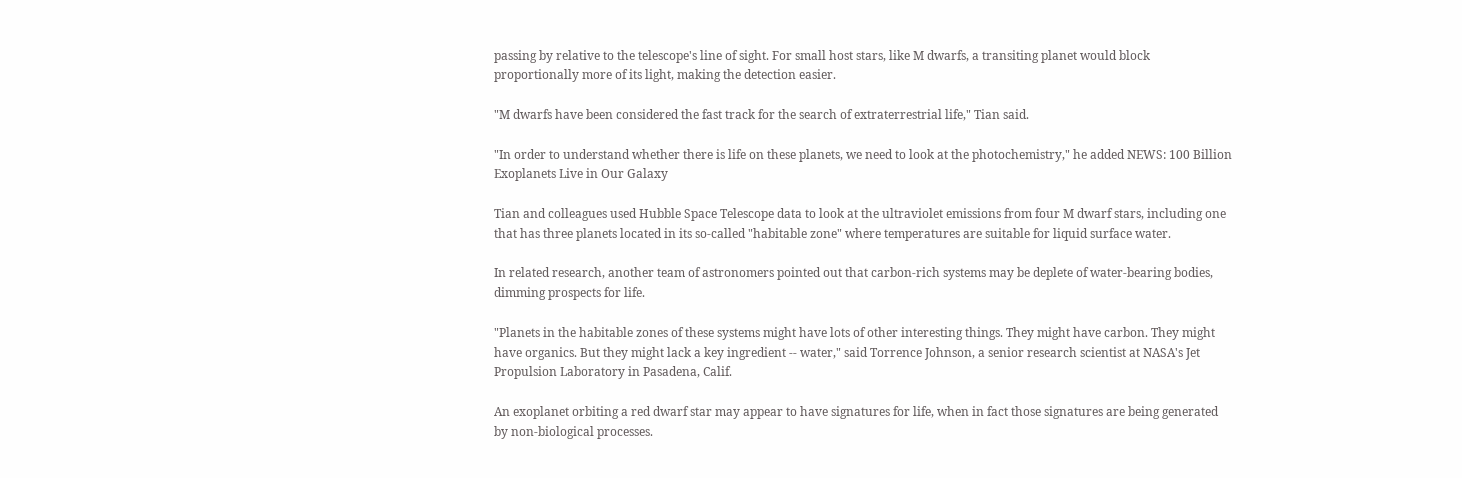passing by relative to the telescope's line of sight. For small host stars, like M dwarfs, a transiting planet would block proportionally more of its light, making the detection easier.

"M dwarfs have been considered the fast track for the search of extraterrestrial life," Tian said.

"In order to understand whether there is life on these planets, we need to look at the photochemistry," he added NEWS: 100 Billion Exoplanets Live in Our Galaxy

Tian and colleagues used Hubble Space Telescope data to look at the ultraviolet emissions from four M dwarf stars, including one that has three planets located in its so-called "habitable zone" where temperatures are suitable for liquid surface water.

In related research, another team of astronomers pointed out that carbon-rich systems may be deplete of water-bearing bodies, dimming prospects for life.

"Planets in the habitable zones of these systems might have lots of other interesting things. They might have carbon. They might have organics. But they might lack a key ingredient -- water," said Torrence Johnson, a senior research scientist at NASA's Jet Propulsion Laboratory in Pasadena, Calif.

An exoplanet orbiting a red dwarf star may appear to have signatures for life, when in fact those signatures are being generated by non-biological processes.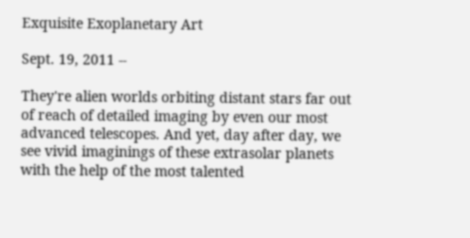Exquisite Exoplanetary Art

Sept. 19, 2011 --

They're alien worlds orbiting distant stars far out of reach of detailed imaging by even our most advanced telescopes. And yet, day after day, we see vivid imaginings of these extrasolar planets with the help of the most talented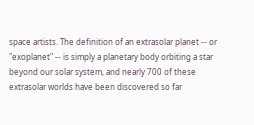space artists. The definition of an extrasolar planet -- or "exoplanet" -- is simply a planetary body orbiting a star beyond our solar system, and nearly 700 of these extrasolar worlds have been discovered so far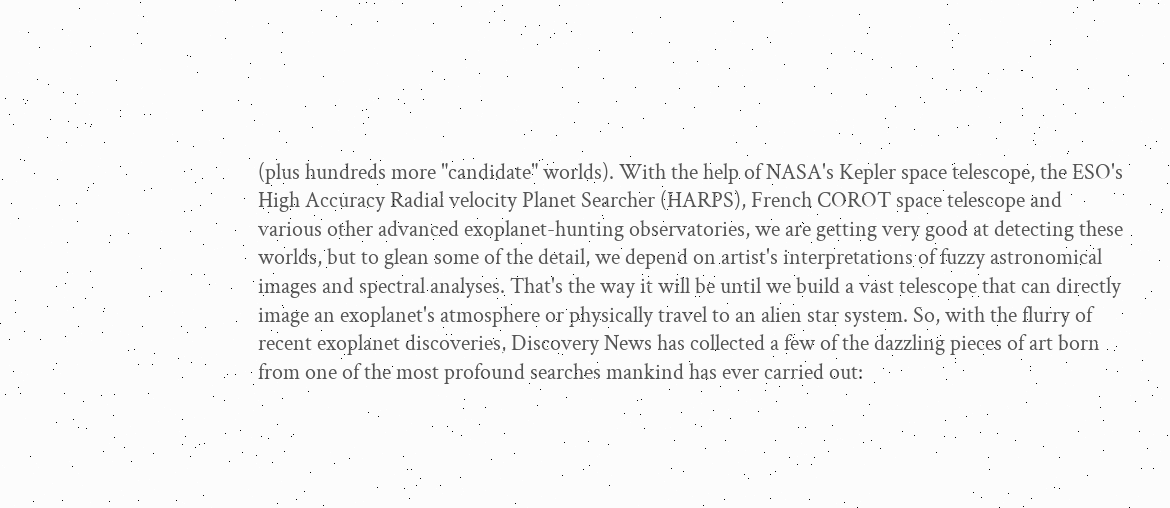(plus hundreds more "candidate" worlds). With the help of NASA's Kepler space telescope, the ESO's High Accuracy Radial velocity Planet Searcher (HARPS), French COROT space telescope and various other advanced exoplanet-hunting observatories, we are getting very good at detecting these worlds, but to glean some of the detail, we depend on artist's interpretations of fuzzy astronomical images and spectral analyses. That's the way it will be until we build a vast telescope that can directly image an exoplanet's atmosphere or physically travel to an alien star system. So, with the flurry of recent exoplanet discoveries, Discovery News has collected a few of the dazzling pieces of art born from one of the most profound searches mankind has ever carried out: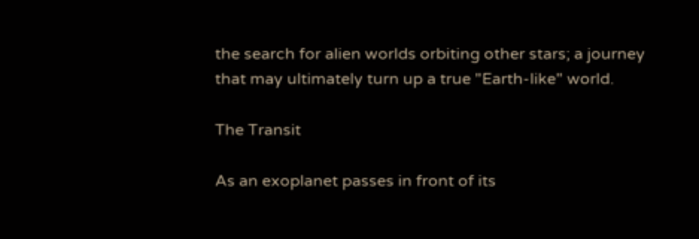the search for alien worlds orbiting other stars; a journey that may ultimately turn up a true "Earth-like" world.

The Transit

As an exoplanet passes in front of its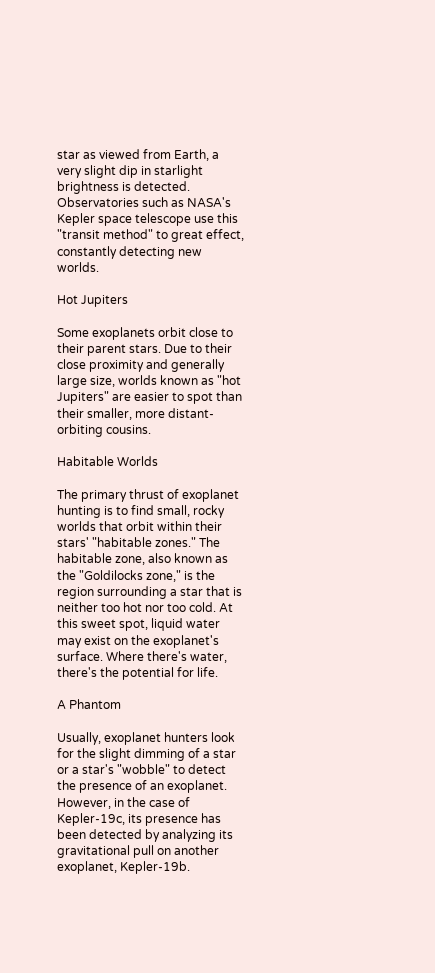star as viewed from Earth, a very slight dip in starlight brightness is detected. Observatories such as NASA's Kepler space telescope use this "transit method" to great effect, constantly detecting new worlds.

Hot Jupiters

Some exoplanets orbit close to their parent stars. Due to their close proximity and generally large size, worlds known as "hot Jupiters" are easier to spot than their smaller, more distant-orbiting cousins.

Habitable Worlds

The primary thrust of exoplanet hunting is to find small, rocky worlds that orbit within their stars' "habitable zones." The habitable zone, also known as the "Goldilocks zone," is the region surrounding a star that is neither too hot nor too cold. At this sweet spot, liquid water may exist on the exoplanet's surface. Where there's water, there's the potential for life.

A Phantom

Usually, exoplanet hunters look for the slight dimming of a star or a star's "wobble" to detect the presence of an exoplanet. However, in the case of Kepler-19c, its presence has been detected by analyzing its gravitational pull on another exoplanet, Kepler-19b.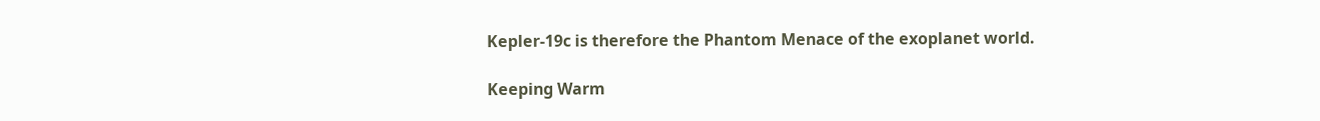Kepler-19c is therefore the Phantom Menace of the exoplanet world.

Keeping Warm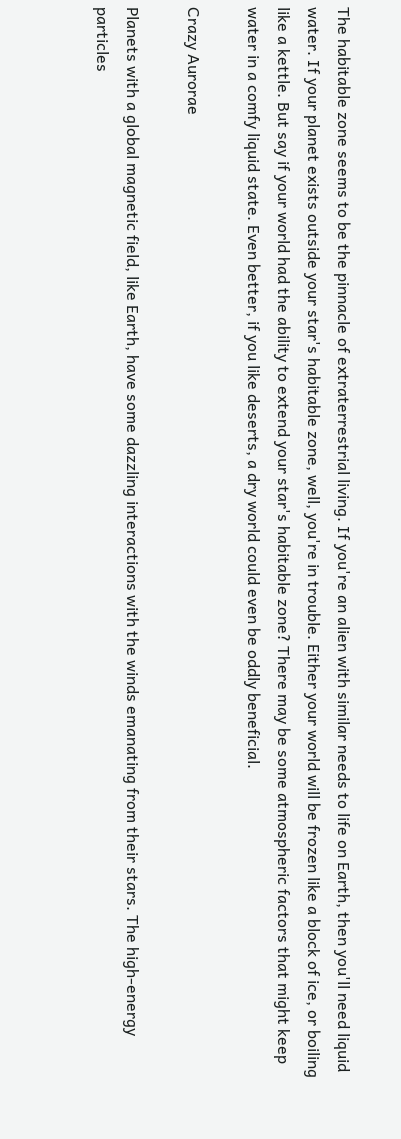The habitable zone seems to be the pinnacle of extraterrestrial living. If you're an alien with similar needs to life on Earth, then you'll need liquid water. If your planet exists outside your star's habitable zone, well, you're in trouble. Either your world will be frozen like a block of ice, or boiling like a kettle. But say if your world had the ability to extend your star's habitable zone? There may be some atmospheric factors that might keep water in a comfy liquid state. Even better, if you like deserts, a dry world could even be oddly beneficial.

Crazy Aurorae

Planets with a global magnetic field, like Earth, have some dazzling interactions with the winds emanating from their stars. The high-energy particles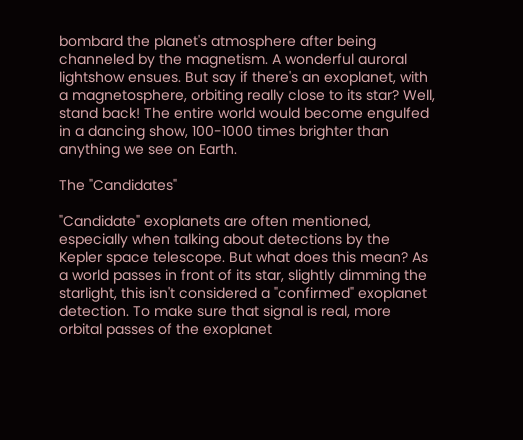bombard the planet's atmosphere after being channeled by the magnetism. A wonderful auroral lightshow ensues. But say if there's an exoplanet, with a magnetosphere, orbiting really close to its star? Well, stand back! The entire world would become engulfed in a dancing show, 100-1000 times brighter than anything we see on Earth.

The "Candidates"

"Candidate" exoplanets are often mentioned, especially when talking about detections by the Kepler space telescope. But what does this mean? As a world passes in front of its star, slightly dimming the starlight, this isn't considered a "confirmed" exoplanet detection. To make sure that signal is real, more orbital passes of the exoplanet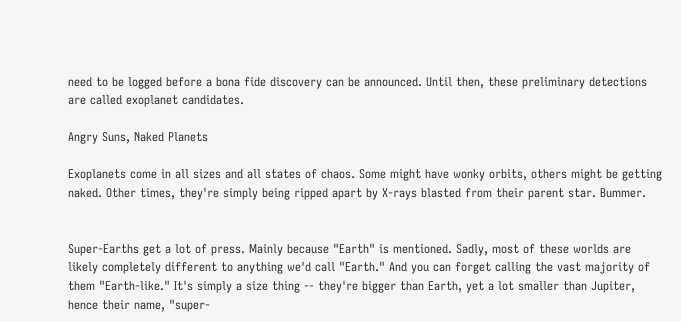need to be logged before a bona fide discovery can be announced. Until then, these preliminary detections are called exoplanet candidates.

Angry Suns, Naked Planets

Exoplanets come in all sizes and all states of chaos. Some might have wonky orbits, others might be getting naked. Other times, they're simply being ripped apart by X-rays blasted from their parent star. Bummer.


Super-Earths get a lot of press. Mainly because "Earth" is mentioned. Sadly, most of these worlds are likely completely different to anything we'd call "Earth." And you can forget calling the vast majority of them "Earth-like." It's simply a size thing -- they're bigger than Earth, yet a lot smaller than Jupiter, hence their name, "super-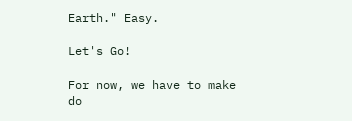Earth." Easy.

Let's Go!

For now, we have to make do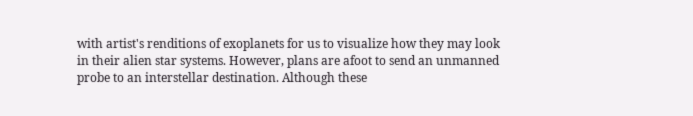with artist's renditions of exoplanets for us to visualize how they may look in their alien star systems. However, plans are afoot to send an unmanned probe to an interstellar destination. Although these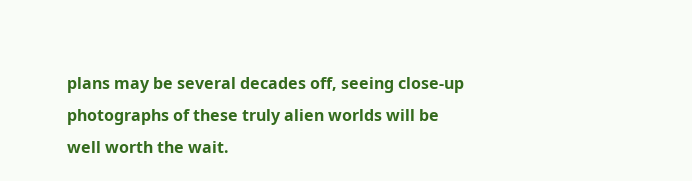plans may be several decades off, seeing close-up photographs of these truly alien worlds will be well worth the wait.